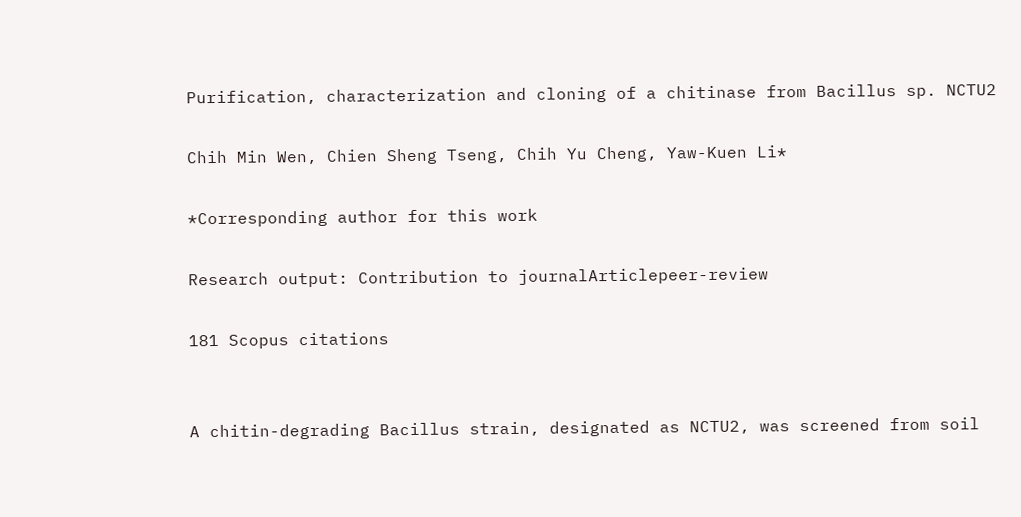Purification, characterization and cloning of a chitinase from Bacillus sp. NCTU2

Chih Min Wen, Chien Sheng Tseng, Chih Yu Cheng, Yaw-Kuen Li*

*Corresponding author for this work

Research output: Contribution to journalArticlepeer-review

181 Scopus citations


A chitin-degrading Bacillus strain, designated as NCTU2, was screened from soil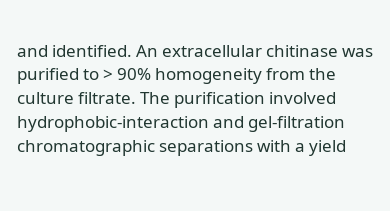and identified. An extracellular chitinase was purified to > 90% homogeneity from the culture filtrate. The purification involved hydrophobic-interaction and gel-filtration chromatographic separations with a yield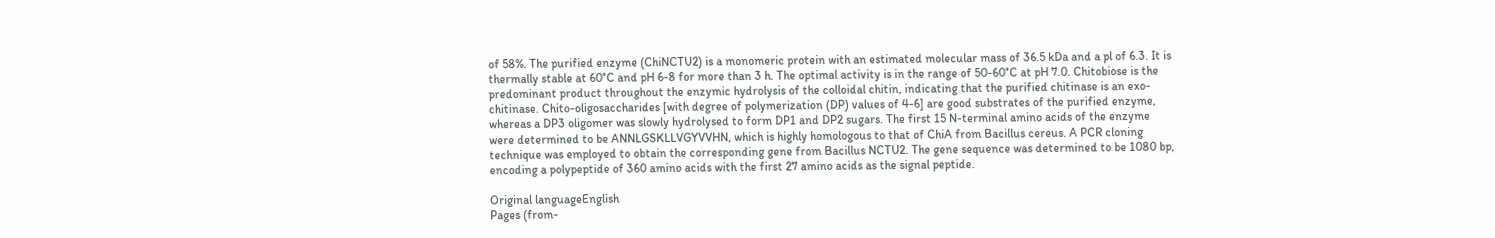of 58%. The purified enzyme (ChiNCTU2) is a monomeric protein with an estimated molecular mass of 36.5 kDa and a pl of 6.3. It is thermally stable at 60°C and pH 6-8 for more than 3 h. The optimal activity is in the range of 50-60°C at pH 7.0. Chitobiose is the predominant product throughout the enzymic hydrolysis of the colloidal chitin, indicating that the purified chitinase is an exo-chitinase. Chito-oligosaccharides [with degree of polymerization (DP) values of 4-6] are good substrates of the purified enzyme, whereas a DP3 oligomer was slowly hydrolysed to form DP1 and DP2 sugars. The first 15 N-terminal amino acids of the enzyme were determined to be ANNLGSKLLVGYVVHN, which is highly homologous to that of ChiA from Bacillus cereus. A PCR cloning technique was employed to obtain the corresponding gene from Bacillus NCTU2. The gene sequence was determined to be 1080 bp, encoding a polypeptide of 360 amino acids with the first 27 amino acids as the signal peptide.

Original languageEnglish
Pages (from-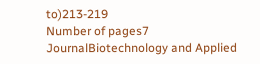to)213-219
Number of pages7
JournalBiotechnology and Applied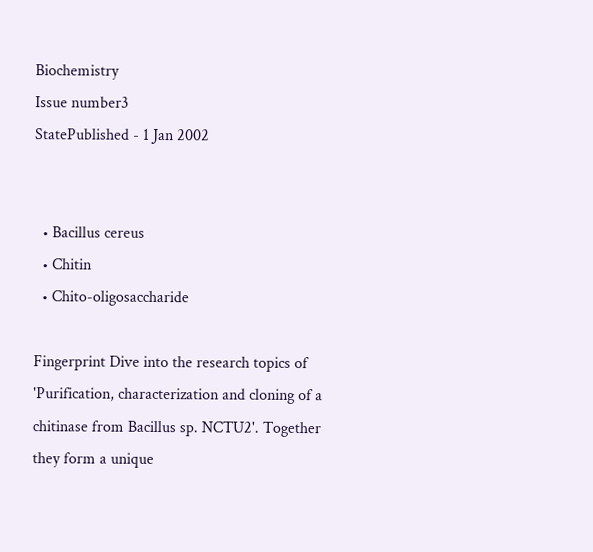Biochemistry
Issue number3
StatePublished - 1 Jan 2002


  • Bacillus cereus
  • Chitin
  • Chito-oligosaccharide

Fingerprint Dive into the research topics of 'Purification, characterization and cloning of a chitinase from Bacillus sp. NCTU2'. Together they form a unique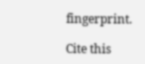fingerprint.

Cite this